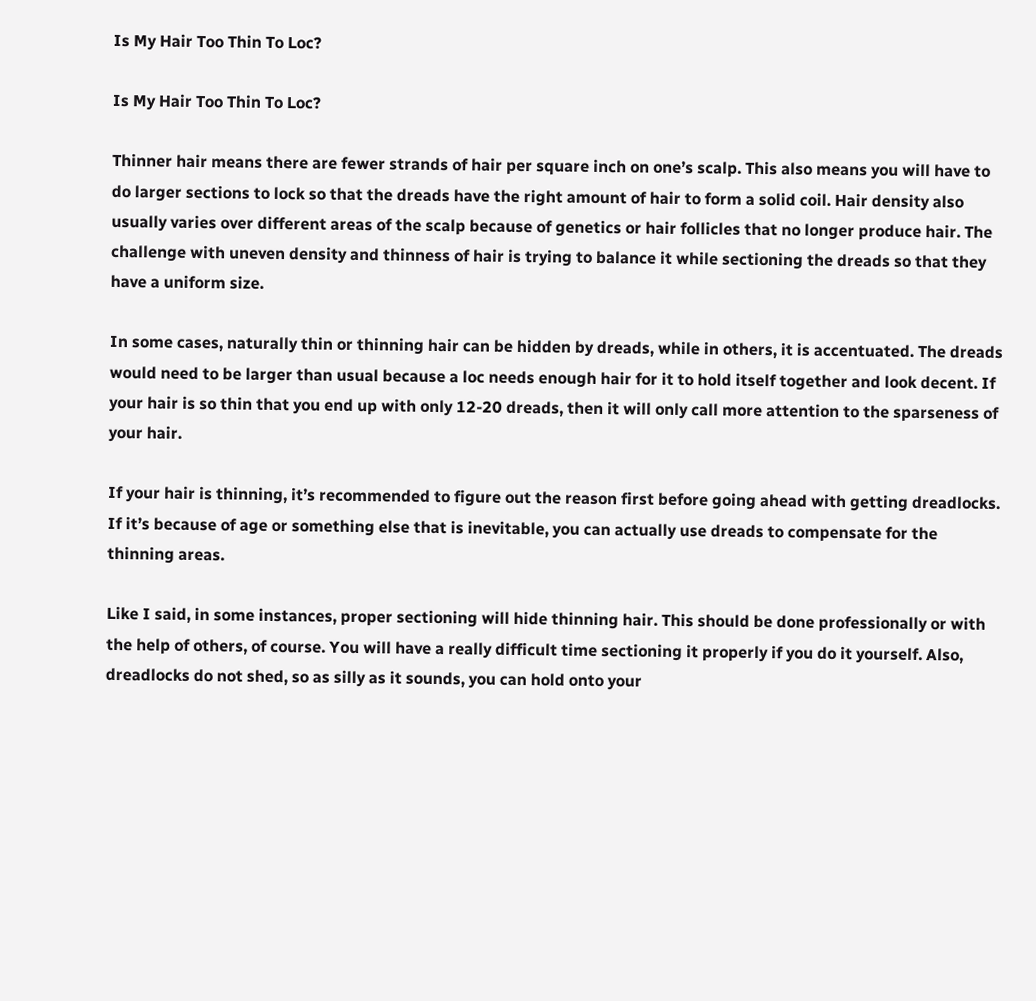Is My Hair Too Thin To Loc?

Is My Hair Too Thin To Loc?

Thinner hair means there are fewer strands of hair per square inch on one’s scalp. This also means you will have to do larger sections to lock so that the dreads have the right amount of hair to form a solid coil. Hair density also usually varies over different areas of the scalp because of genetics or hair follicles that no longer produce hair. The challenge with uneven density and thinness of hair is trying to balance it while sectioning the dreads so that they have a uniform size.

In some cases, naturally thin or thinning hair can be hidden by dreads, while in others, it is accentuated. The dreads would need to be larger than usual because a loc needs enough hair for it to hold itself together and look decent. If your hair is so thin that you end up with only 12-20 dreads, then it will only call more attention to the sparseness of your hair.

If your hair is thinning, it’s recommended to figure out the reason first before going ahead with getting dreadlocks. If it’s because of age or something else that is inevitable, you can actually use dreads to compensate for the thinning areas.

Like I said, in some instances, proper sectioning will hide thinning hair. This should be done professionally or with the help of others, of course. You will have a really difficult time sectioning it properly if you do it yourself. Also, dreadlocks do not shed, so as silly as it sounds, you can hold onto your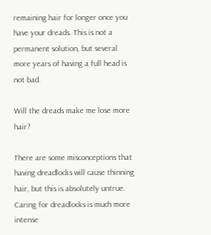remaining hair for longer once you have your dreads. This is not a permanent solution, but several more years of having a full head is not bad.

Will the dreads make me lose more hair?

There are some misconceptions that having dreadlocks will cause thinning hair, but this is absolutely untrue. Caring for dreadlocks is much more intense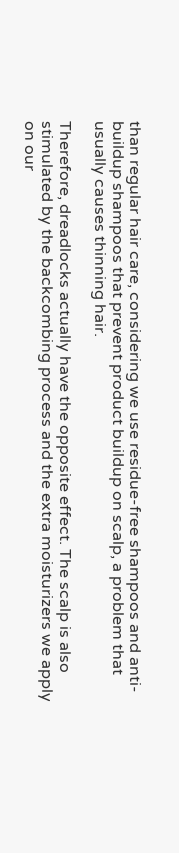than regular hair care, considering we use residue-free shampoos and anti-buildup shampoos that prevent product buildup on scalp, a problem that usually causes thinning hair.

Therefore, dreadlocks actually have the opposite effect. The scalp is also stimulated by the backcombing process and the extra moisturizers we apply on our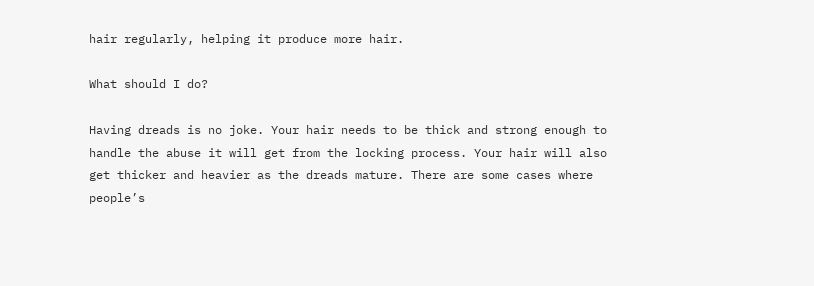hair regularly, helping it produce more hair.

What should I do?

Having dreads is no joke. Your hair needs to be thick and strong enough to handle the abuse it will get from the locking process. Your hair will also get thicker and heavier as the dreads mature. There are some cases where people’s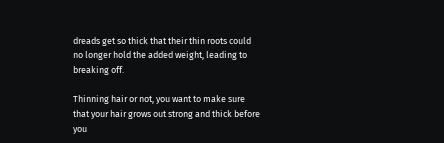dreads get so thick that their thin roots could no longer hold the added weight, leading to breaking off.

Thinning hair or not, you want to make sure that your hair grows out strong and thick before you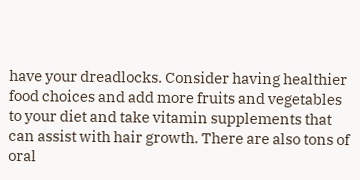have your dreadlocks. Consider having healthier food choices and add more fruits and vegetables to your diet and take vitamin supplements that can assist with hair growth. There are also tons of oral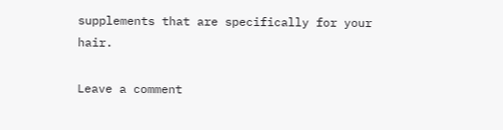supplements that are specifically for your hair.

Leave a comment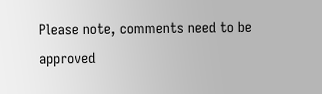Please note, comments need to be approved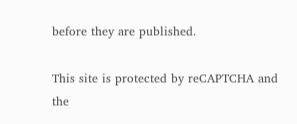before they are published.

This site is protected by reCAPTCHA and the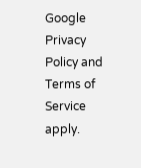Google Privacy Policy and Terms of Service apply.